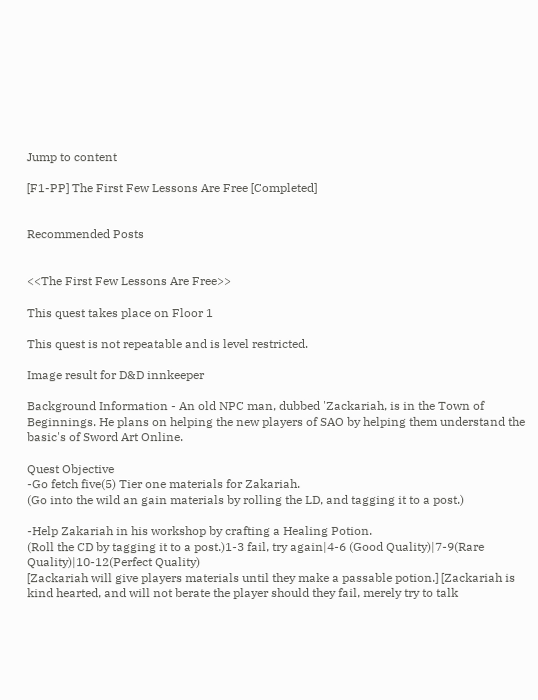Jump to content

[F1-PP] The First Few Lessons Are Free [Completed]


Recommended Posts


<<The First Few Lessons Are Free>>

This quest takes place on Floor 1

This quest is not repeatable and is level restricted.

Image result for D&D innkeeper

Background Information - An old NPC man, dubbed 'Zackariah, is in the Town of Beginnings. He plans on helping the new players of SAO by helping them understand the basic's of Sword Art Online.

Quest Objective
-Go fetch five(5) Tier one materials for Zakariah.
(Go into the wild an gain materials by rolling the LD, and tagging it to a post.)

-Help Zakariah in his workshop by crafting a Healing Potion.
(Roll the CD by tagging it to a post.)1-3 fail, try again|4-6 (Good Quality)|7-9(Rare Quality)|10-12(Perfect Quality)
[Zackariah will give players materials until they make a passable potion.] [Zackariah is kind hearted, and will not berate the player should they fail, merely try to talk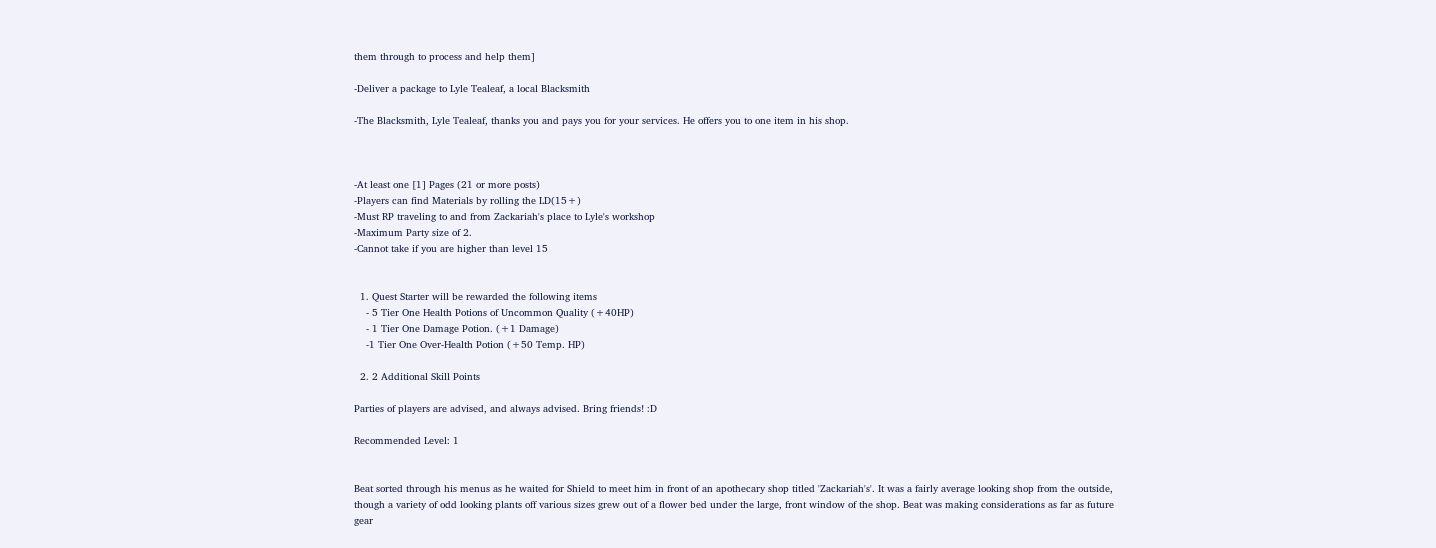them through to process and help them]

-Deliver a package to Lyle Tealeaf, a local Blacksmith

-The Blacksmith, Lyle Tealeaf, thanks you and pays you for your services. He offers you to one item in his shop.



-At least one [1] Pages (21 or more posts)
-Players can find Materials by rolling the LD(15+)
-Must RP traveling to and from Zackariah's place to Lyle's workshop
-Maximum Party size of 2.
-Cannot take if you are higher than level 15


  1. Quest Starter will be rewarded the following items
    - 5 Tier One Health Potions of Uncommon Quality (+40HP)
    - 1 Tier One Damage Potion. (+1 Damage)
    -1 Tier One Over-Health Potion (+50 Temp. HP)

  2. 2 Additional Skill Points

Parties of players are advised, and always advised. Bring friends! :D

Recommended Level: 1


Beat sorted through his menus as he waited for Shield to meet him in front of an apothecary shop titled 'Zackariah's'. It was a fairly average looking shop from the outside, though a variety of odd looking plants off various sizes grew out of a flower bed under the large, front window of the shop. Beat was making considerations as far as future gear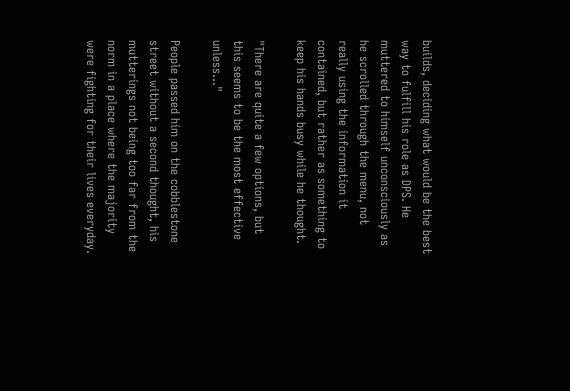builds, deciding what would be the best way to fulfill his role as DPS. He muttered to himself unconsciously as he scrolled through the menu, not really using the information it contained, but rather as something to keep his hands busy while he thought.

"There are quite a few options, but this seems to be the most effective unless..."

People passed him on the cobblestone street without a second thought, his mutterings not being too far from the norm in a place where the majority were fighting for their lives everyday.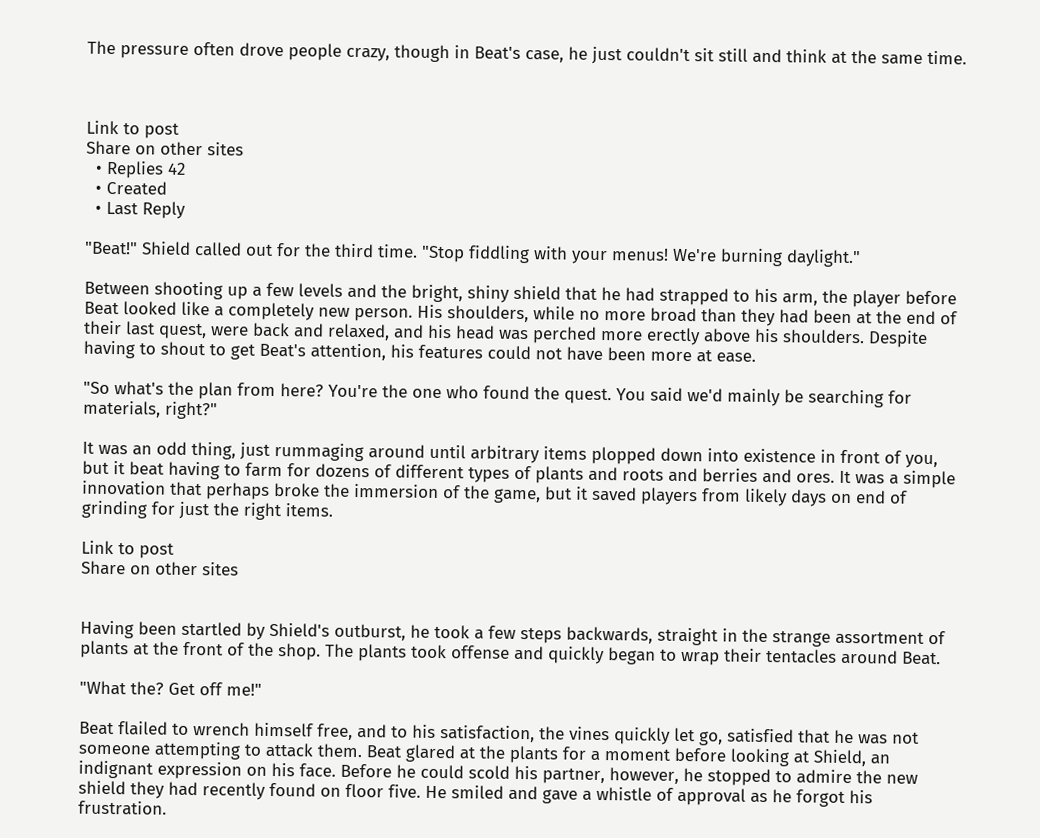The pressure often drove people crazy, though in Beat's case, he just couldn't sit still and think at the same time.



Link to post
Share on other sites
  • Replies 42
  • Created
  • Last Reply

"Beat!" Shield called out for the third time. "Stop fiddling with your menus! We're burning daylight."

Between shooting up a few levels and the bright, shiny shield that he had strapped to his arm, the player before Beat looked like a completely new person. His shoulders, while no more broad than they had been at the end of their last quest, were back and relaxed, and his head was perched more erectly above his shoulders. Despite having to shout to get Beat's attention, his features could not have been more at ease.

"So what's the plan from here? You're the one who found the quest. You said we'd mainly be searching for materials, right?"

It was an odd thing, just rummaging around until arbitrary items plopped down into existence in front of you, but it beat having to farm for dozens of different types of plants and roots and berries and ores. It was a simple innovation that perhaps broke the immersion of the game, but it saved players from likely days on end of grinding for just the right items.

Link to post
Share on other sites


Having been startled by Shield's outburst, he took a few steps backwards, straight in the strange assortment of plants at the front of the shop. The plants took offense and quickly began to wrap their tentacles around Beat.

"What the? Get off me!"

Beat flailed to wrench himself free, and to his satisfaction, the vines quickly let go, satisfied that he was not someone attempting to attack them. Beat glared at the plants for a moment before looking at Shield, an indignant expression on his face. Before he could scold his partner, however, he stopped to admire the new shield they had recently found on floor five. He smiled and gave a whistle of approval as he forgot his frustration.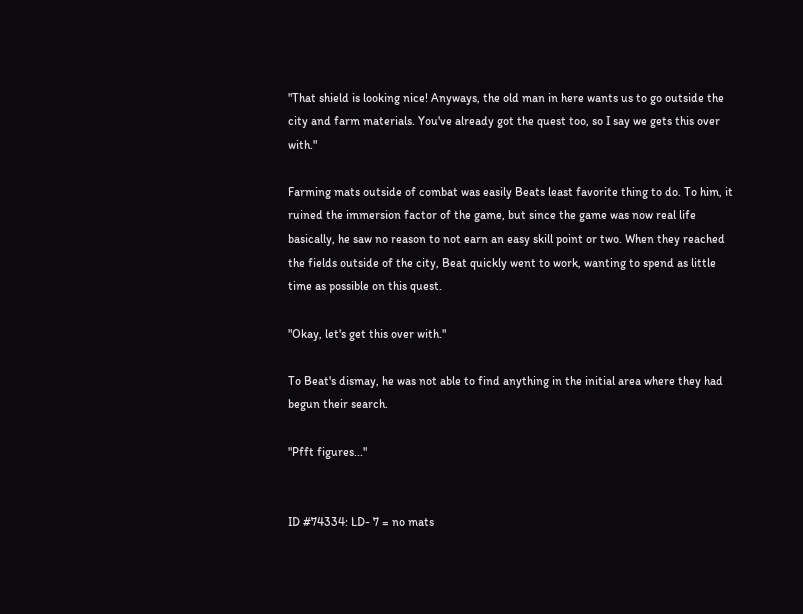"That shield is looking nice! Anyways, the old man in here wants us to go outside the city and farm materials. You've already got the quest too, so I say we gets this over with."

Farming mats outside of combat was easily Beats least favorite thing to do. To him, it ruined the immersion factor of the game, but since the game was now real life basically, he saw no reason to not earn an easy skill point or two. When they reached the fields outside of the city, Beat quickly went to work, wanting to spend as little time as possible on this quest.

"Okay, let's get this over with."

To Beat's dismay, he was not able to find anything in the initial area where they had begun their search.

"Pfft figures..."


ID #74334: LD- 7 = no mats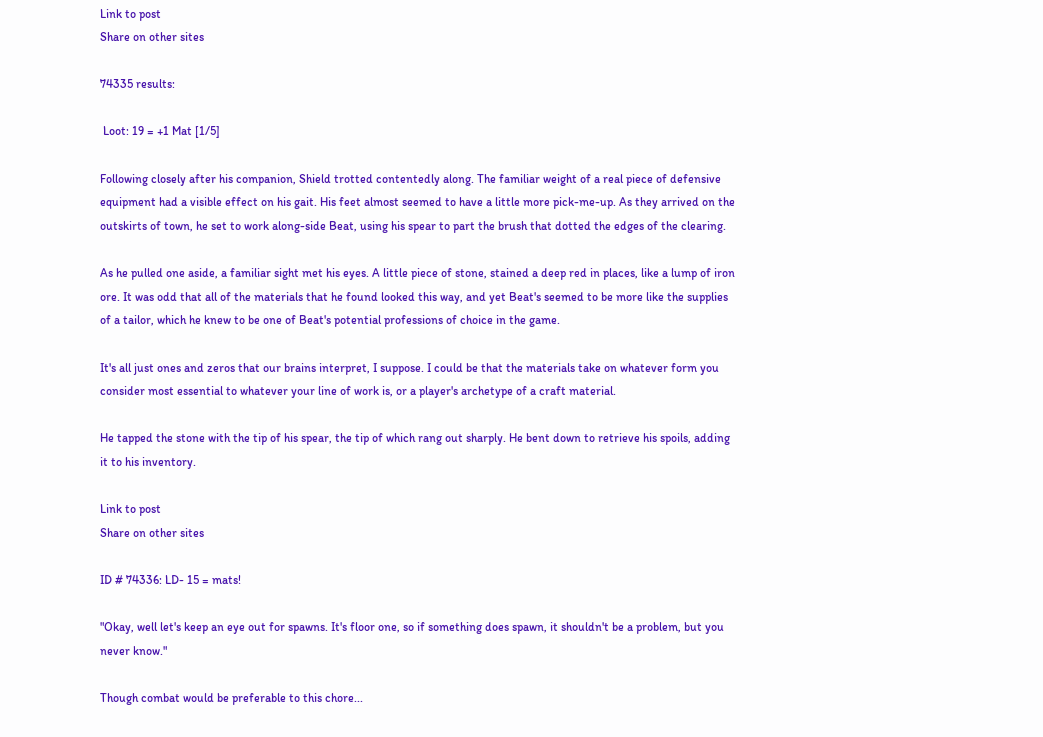Link to post
Share on other sites

74335 results:

 Loot: 19 = +1 Mat [1/5]

Following closely after his companion, Shield trotted contentedly along. The familiar weight of a real piece of defensive equipment had a visible effect on his gait. His feet almost seemed to have a little more pick-me-up. As they arrived on the outskirts of town, he set to work along-side Beat, using his spear to part the brush that dotted the edges of the clearing.

As he pulled one aside, a familiar sight met his eyes. A little piece of stone, stained a deep red in places, like a lump of iron ore. It was odd that all of the materials that he found looked this way, and yet Beat's seemed to be more like the supplies of a tailor, which he knew to be one of Beat's potential professions of choice in the game.

It's all just ones and zeros that our brains interpret, I suppose. I could be that the materials take on whatever form you consider most essential to whatever your line of work is, or a player's archetype of a craft material.

He tapped the stone with the tip of his spear, the tip of which rang out sharply. He bent down to retrieve his spoils, adding it to his inventory.

Link to post
Share on other sites

ID # 74336: LD- 15 = mats!

"Okay, well let's keep an eye out for spawns. It's floor one, so if something does spawn, it shouldn't be a problem, but you never know."

Though combat would be preferable to this chore...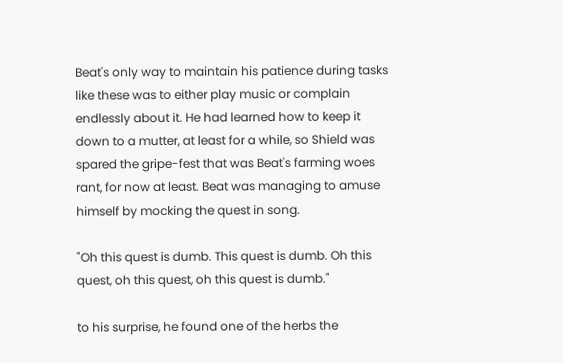Beat's only way to maintain his patience during tasks like these was to either play music or complain endlessly about it. He had learned how to keep it down to a mutter, at least for a while, so Shield was spared the gripe-fest that was Beat's farming woes rant, for now at least. Beat was managing to amuse himself by mocking the quest in song.

"Oh this quest is dumb. This quest is dumb. Oh this quest, oh this quest, oh this quest is dumb."

to his surprise, he found one of the herbs the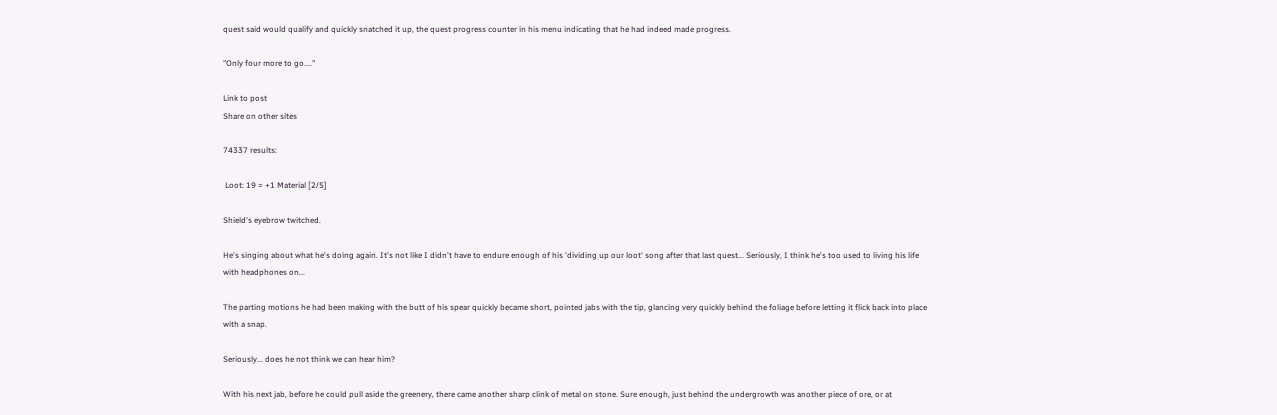quest said would qualify and quickly snatched it up, the quest progress counter in his menu indicating that he had indeed made progress.

"Only four more to go...."

Link to post
Share on other sites

74337 results:

 Loot: 19 = +1 Material [2/5]

Shield's eyebrow twitched.

He's singing about what he's doing again. It's not like I didn't have to endure enough of his 'dividing up our loot' song after that last quest... Seriously, I think he's too used to living his life with headphones on...

The parting motions he had been making with the butt of his spear quickly became short, pointed jabs with the tip, glancing very quickly behind the foliage before letting it flick back into place with a snap.

Seriously... does he not think we can hear him?

With his next jab, before he could pull aside the greenery, there came another sharp clink of metal on stone. Sure enough, just behind the undergrowth was another piece of ore, or at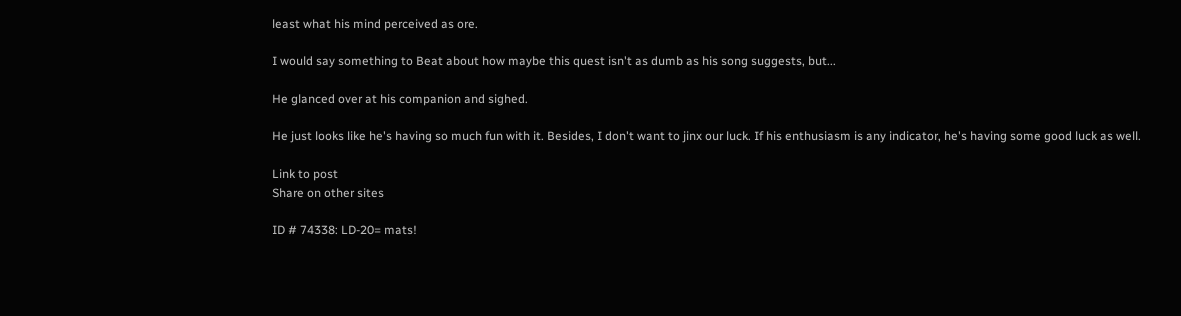least what his mind perceived as ore.

I would say something to Beat about how maybe this quest isn't as dumb as his song suggests, but...

He glanced over at his companion and sighed.

He just looks like he's having so much fun with it. Besides, I don't want to jinx our luck. If his enthusiasm is any indicator, he's having some good luck as well.

Link to post
Share on other sites

ID # 74338: LD-20= mats!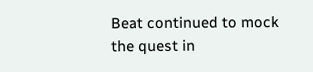Beat continued to mock the quest in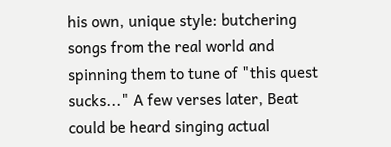his own, unique style: butchering songs from the real world and spinning them to tune of "this quest sucks..." A few verses later, Beat could be heard singing actual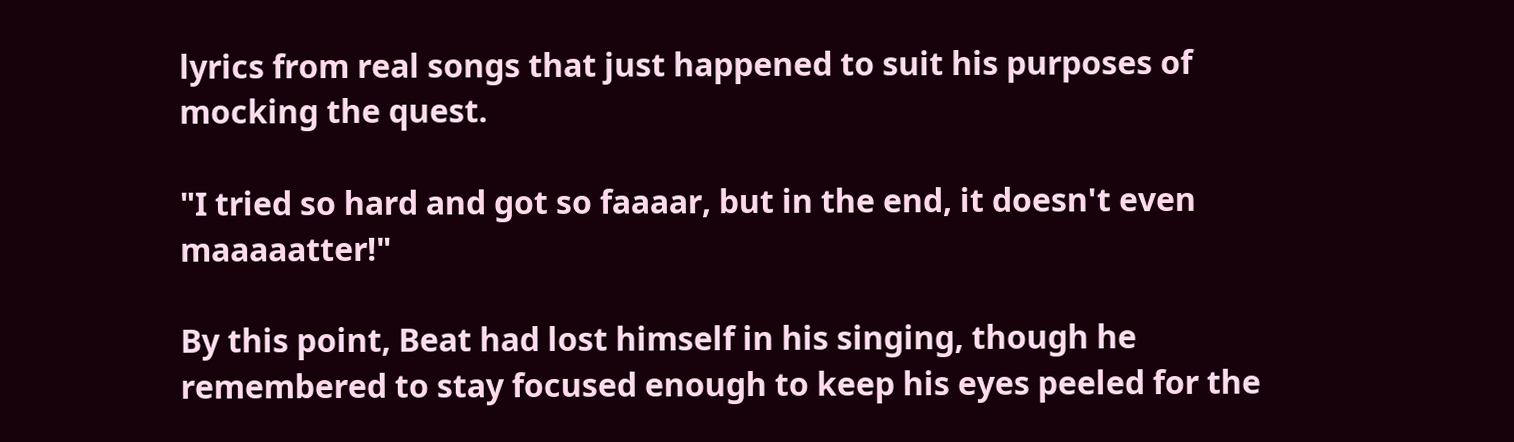lyrics from real songs that just happened to suit his purposes of mocking the quest.

"I tried so hard and got so faaaar, but in the end, it doesn't even maaaaatter!"

By this point, Beat had lost himself in his singing, though he remembered to stay focused enough to keep his eyes peeled for the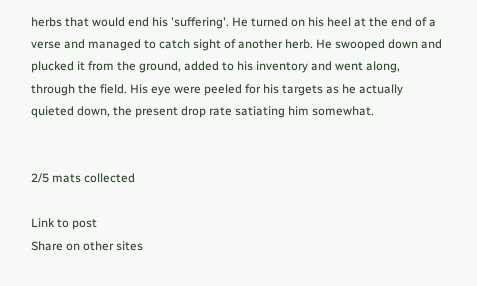herbs that would end his 'suffering'. He turned on his heel at the end of a verse and managed to catch sight of another herb. He swooped down and plucked it from the ground, added to his inventory and went along, through the field. His eye were peeled for his targets as he actually quieted down, the present drop rate satiating him somewhat.


2/5 mats collected

Link to post
Share on other sites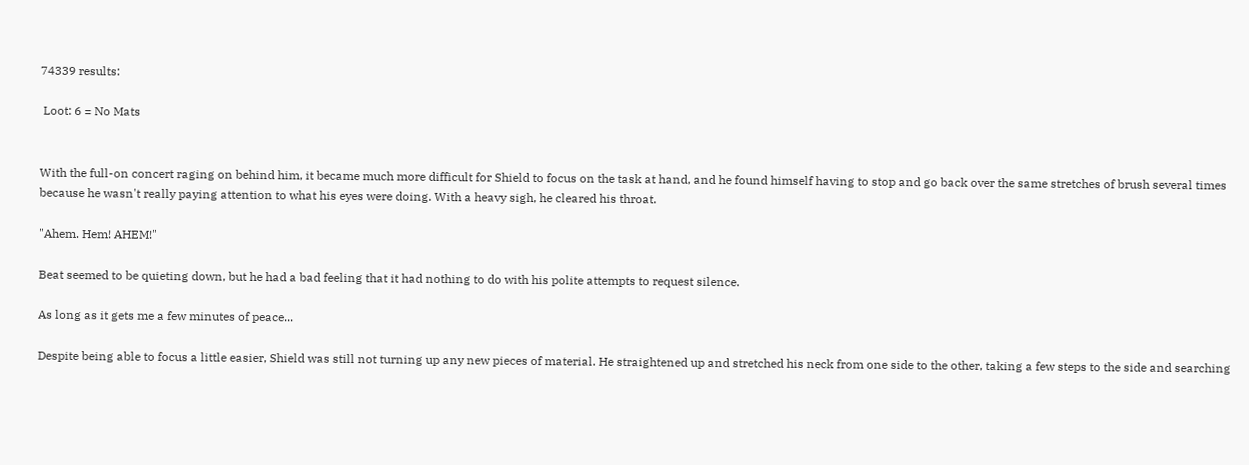74339 results:

 Loot: 6 = No Mats


With the full-on concert raging on behind him, it became much more difficult for Shield to focus on the task at hand, and he found himself having to stop and go back over the same stretches of brush several times because he wasn't really paying attention to what his eyes were doing. With a heavy sigh, he cleared his throat.

"Ahem. Hem! AHEM!"

Beat seemed to be quieting down, but he had a bad feeling that it had nothing to do with his polite attempts to request silence.

As long as it gets me a few minutes of peace...

Despite being able to focus a little easier, Shield was still not turning up any new pieces of material. He straightened up and stretched his neck from one side to the other, taking a few steps to the side and searching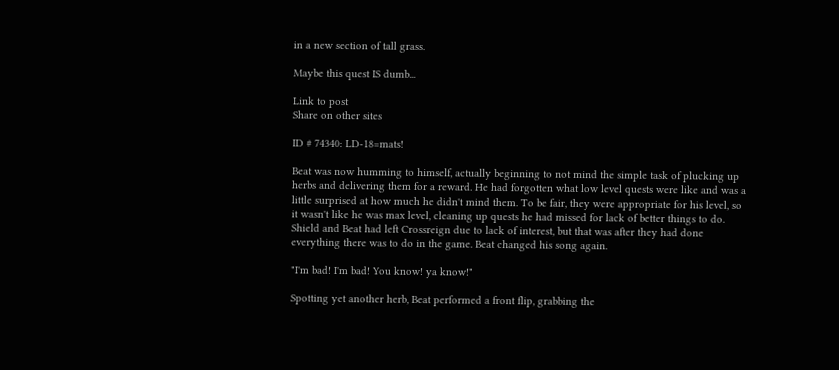in a new section of tall grass.

Maybe this quest IS dumb...

Link to post
Share on other sites

ID # 74340: LD-18=mats!

Beat was now humming to himself, actually beginning to not mind the simple task of plucking up herbs and delivering them for a reward. He had forgotten what low level quests were like and was a little surprised at how much he didn't mind them. To be fair, they were appropriate for his level, so it wasn't like he was max level, cleaning up quests he had missed for lack of better things to do. Shield and Beat had left Crossreign due to lack of interest, but that was after they had done everything there was to do in the game. Beat changed his song again.

"I'm bad! I'm bad! You know! ya know!"

Spotting yet another herb, Beat performed a front flip, grabbing the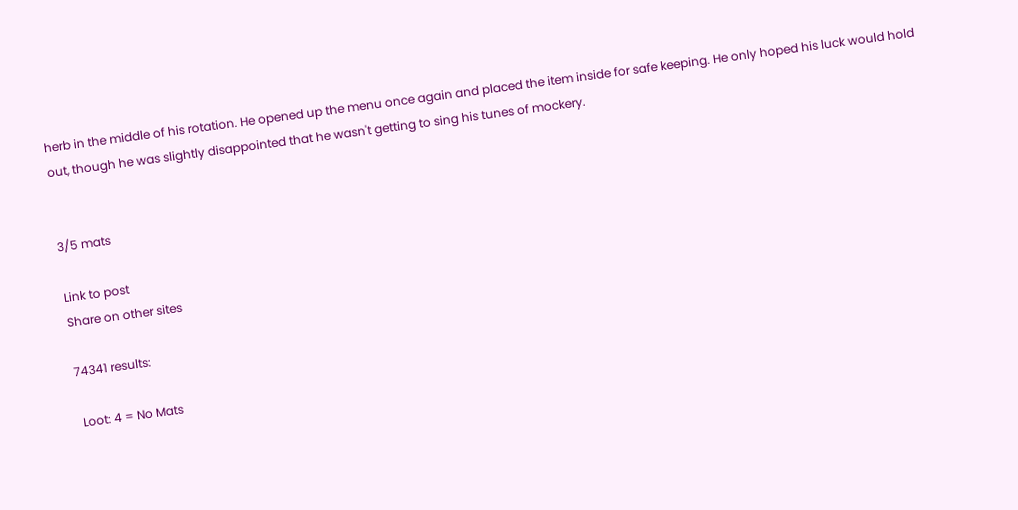herb in the middle of his rotation. He opened up the menu once again and placed the item inside for safe keeping. He only hoped his luck would hold out, though he was slightly disappointed that he wasn't getting to sing his tunes of mockery.


3/5 mats

Link to post
Share on other sites

74341 results:

 Loot: 4 = No Mats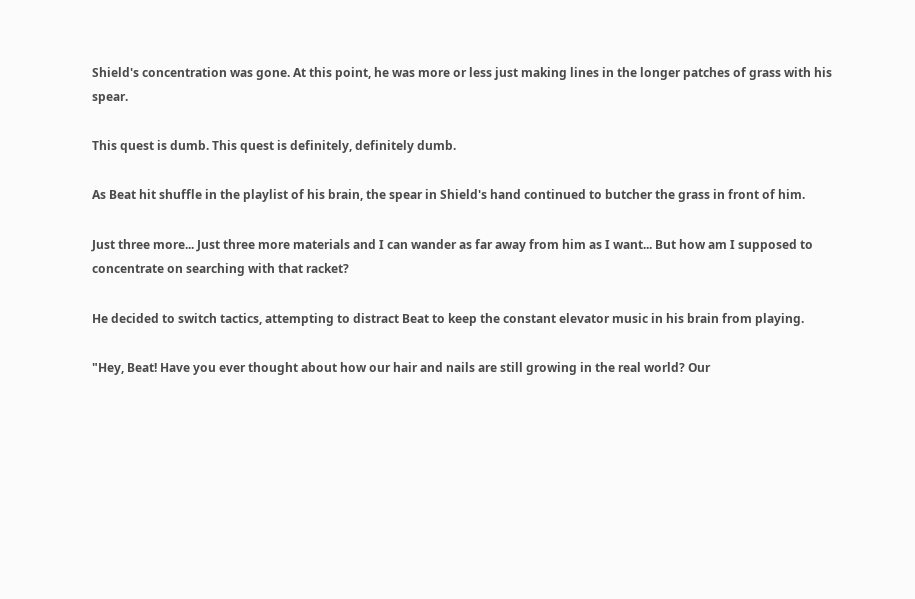Shield's concentration was gone. At this point, he was more or less just making lines in the longer patches of grass with his spear.

This quest is dumb. This quest is definitely, definitely dumb.

As Beat hit shuffle in the playlist of his brain, the spear in Shield's hand continued to butcher the grass in front of him.

Just three more... Just three more materials and I can wander as far away from him as I want... But how am I supposed to concentrate on searching with that racket?

He decided to switch tactics, attempting to distract Beat to keep the constant elevator music in his brain from playing.

"Hey, Beat! Have you ever thought about how our hair and nails are still growing in the real world? Our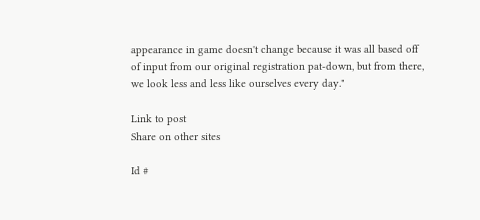appearance in game doesn't change because it was all based off of input from our original registration pat-down, but from there, we look less and less like ourselves every day."

Link to post
Share on other sites

Id #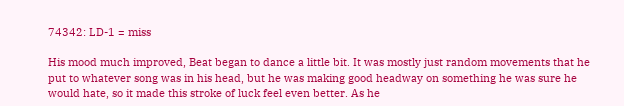74342: LD-1 = miss

His mood much improved, Beat began to dance a little bit. It was mostly just random movements that he put to whatever song was in his head, but he was making good headway on something he was sure he would hate, so it made this stroke of luck feel even better. As he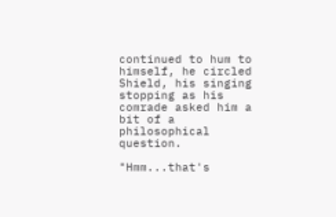continued to hum to himself, he circled Shield, his singing stopping as his comrade asked him a bit of a philosophical question.

"Hmm...that's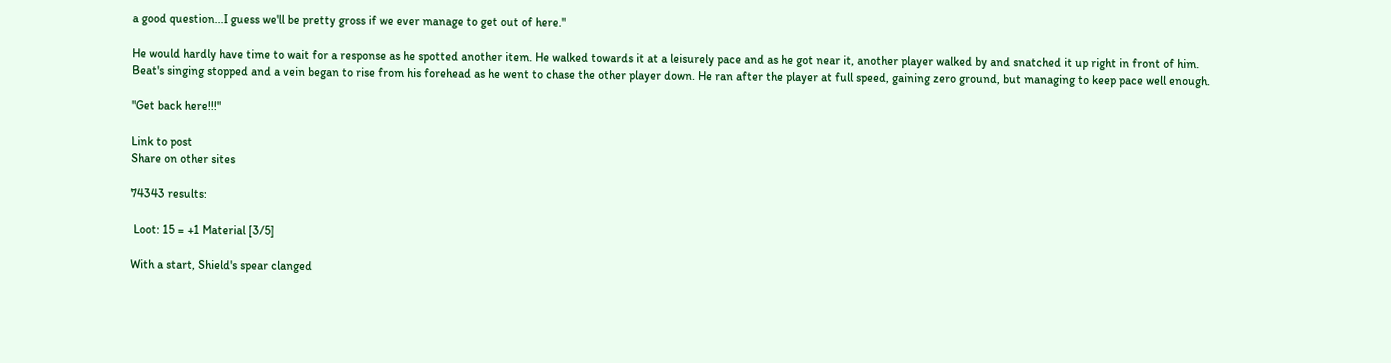a good question...I guess we'll be pretty gross if we ever manage to get out of here."

He would hardly have time to wait for a response as he spotted another item. He walked towards it at a leisurely pace and as he got near it, another player walked by and snatched it up right in front of him. Beat's singing stopped and a vein began to rise from his forehead as he went to chase the other player down. He ran after the player at full speed, gaining zero ground, but managing to keep pace well enough.

"Get back here!!!"

Link to post
Share on other sites

74343 results:

 Loot: 15 = +1 Material [3/5]

With a start, Shield's spear clanged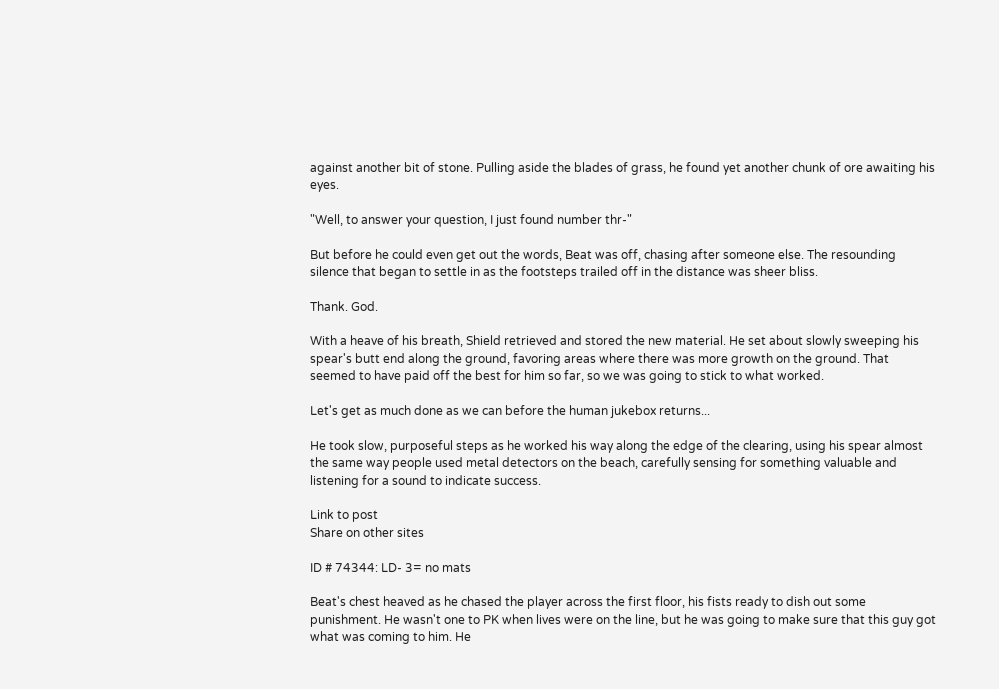against another bit of stone. Pulling aside the blades of grass, he found yet another chunk of ore awaiting his eyes.

"Well, to answer your question, I just found number thr-"

But before he could even get out the words, Beat was off, chasing after someone else. The resounding silence that began to settle in as the footsteps trailed off in the distance was sheer bliss.

Thank. God.

With a heave of his breath, Shield retrieved and stored the new material. He set about slowly sweeping his spear's butt end along the ground, favoring areas where there was more growth on the ground. That seemed to have paid off the best for him so far, so we was going to stick to what worked.

Let's get as much done as we can before the human jukebox returns...

He took slow, purposeful steps as he worked his way along the edge of the clearing, using his spear almost the same way people used metal detectors on the beach, carefully sensing for something valuable and listening for a sound to indicate success.

Link to post
Share on other sites

ID # 74344: LD- 3= no mats

Beat's chest heaved as he chased the player across the first floor, his fists ready to dish out some punishment. He wasn't one to PK when lives were on the line, but he was going to make sure that this guy got what was coming to him. He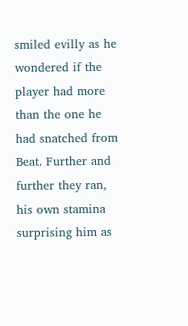smiled evilly as he wondered if the player had more than the one he had snatched from Beat. Further and further they ran, his own stamina surprising him as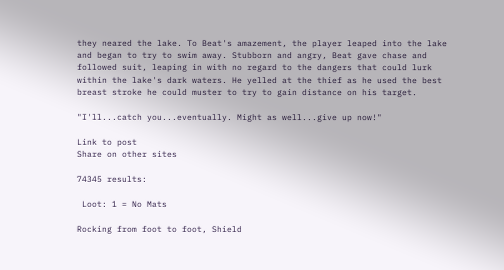they neared the lake. To Beat's amazement, the player leaped into the lake and began to try to swim away. Stubborn and angry, Beat gave chase and followed suit, leaping in with no regard to the dangers that could lurk within the lake's dark waters. He yelled at the thief as he used the best breast stroke he could muster to try to gain distance on his target.

"I'll...catch you...eventually. Might as well...give up now!"

Link to post
Share on other sites

74345 results:

 Loot: 1 = No Mats

Rocking from foot to foot, Shield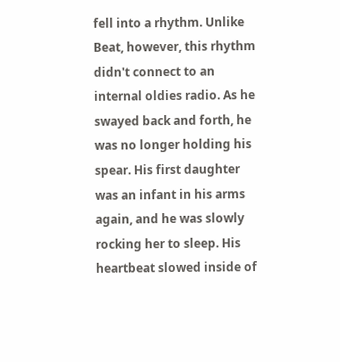fell into a rhythm. Unlike Beat, however, this rhythm didn't connect to an internal oldies radio. As he swayed back and forth, he was no longer holding his spear. His first daughter was an infant in his arms again, and he was slowly rocking her to sleep. His heartbeat slowed inside of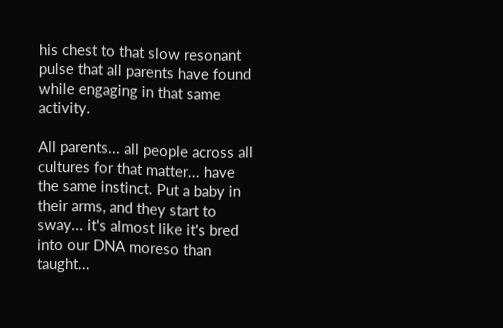his chest to that slow resonant pulse that all parents have found while engaging in that same activity.

All parents... all people across all cultures for that matter... have the same instinct. Put a baby in their arms, and they start to sway... it's almost like it's bred into our DNA moreso than taught...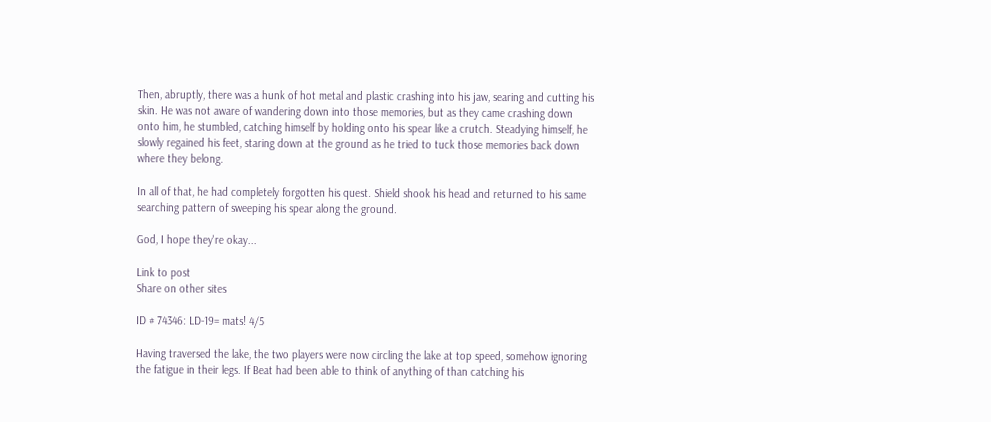Then, abruptly, there was a hunk of hot metal and plastic crashing into his jaw, searing and cutting his skin. He was not aware of wandering down into those memories, but as they came crashing down onto him, he stumbled, catching himself by holding onto his spear like a crutch. Steadying himself, he slowly regained his feet, staring down at the ground as he tried to tuck those memories back down where they belong.

In all of that, he had completely forgotten his quest. Shield shook his head and returned to his same searching pattern of sweeping his spear along the ground.

God, I hope they're okay...

Link to post
Share on other sites

ID # 74346: LD-19= mats! 4/5

Having traversed the lake, the two players were now circling the lake at top speed, somehow ignoring the fatigue in their legs. If Beat had been able to think of anything of than catching his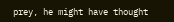prey, he might have thought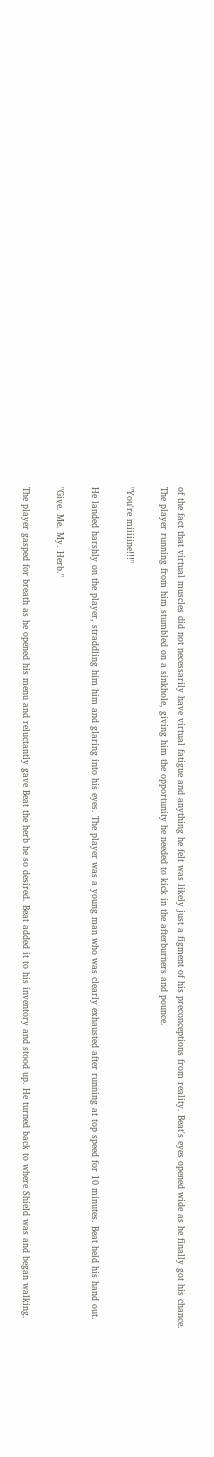of the fact that virtual muscles did not necessarily have virtual fatigue and anything he felt was likely just a figment of his preconceptions from reality. Beat's eyes opened wide as he finally got his chance. The player running from him stumbled on a sinkhole, giving him the opportunity he needed to kick in the afterburners and pounce.

"You're miiiiine!!!"

He landed harshly on the player, straddling him him and glaring into his eyes. The player was a young man who was clearly exhausted after running at top speed for 10 minutes. Beat held his hand out.

"Give. Me. My. Herb."

The player gasped for breath as he opened his menu and reluctantly gave Beat the herb he so desired. Beat added it to his inventory and stood up. He turned back to where Shield was and began walking.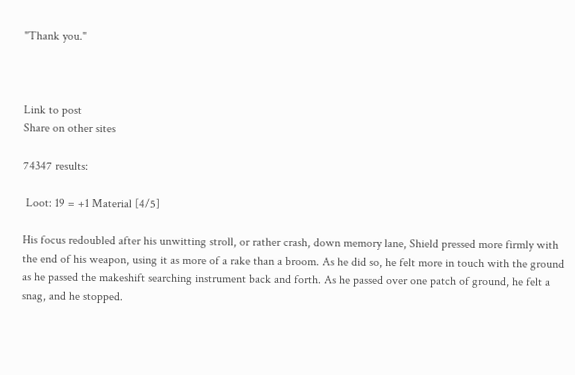"Thank you."



Link to post
Share on other sites

74347 results:

 Loot: 19 = +1 Material [4/5]

His focus redoubled after his unwitting stroll, or rather crash, down memory lane, Shield pressed more firmly with the end of his weapon, using it as more of a rake than a broom. As he did so, he felt more in touch with the ground as he passed the makeshift searching instrument back and forth. As he passed over one patch of ground, he felt a snag, and he stopped.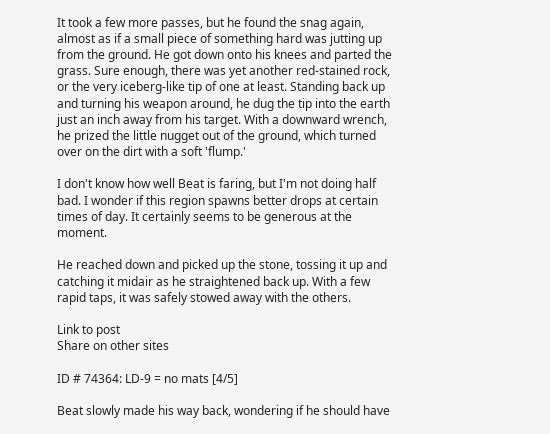It took a few more passes, but he found the snag again, almost as if a small piece of something hard was jutting up from the ground. He got down onto his knees and parted the grass. Sure enough, there was yet another red-stained rock, or the very iceberg-like tip of one at least. Standing back up and turning his weapon around, he dug the tip into the earth just an inch away from his target. With a downward wrench, he prized the little nugget out of the ground, which turned over on the dirt with a soft 'flump.'

I don't know how well Beat is faring, but I'm not doing half bad. I wonder if this region spawns better drops at certain times of day. It certainly seems to be generous at the moment.

He reached down and picked up the stone, tossing it up and catching it midair as he straightened back up. With a few rapid taps, it was safely stowed away with the others.

Link to post
Share on other sites

ID # 74364: LD-9 = no mats [4/5]

Beat slowly made his way back, wondering if he should have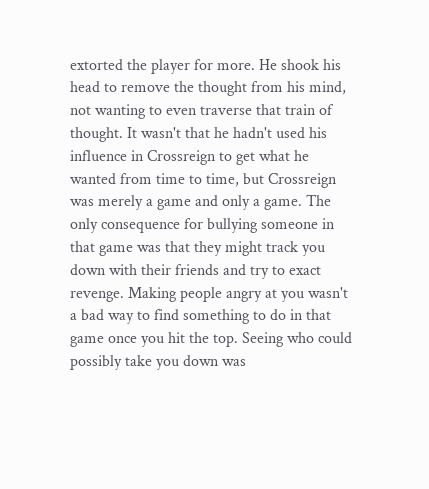extorted the player for more. He shook his head to remove the thought from his mind, not wanting to even traverse that train of thought. It wasn't that he hadn't used his influence in Crossreign to get what he wanted from time to time, but Crossreign was merely a game and only a game. The only consequence for bullying someone in that game was that they might track you down with their friends and try to exact revenge. Making people angry at you wasn't a bad way to find something to do in that game once you hit the top. Seeing who could possibly take you down was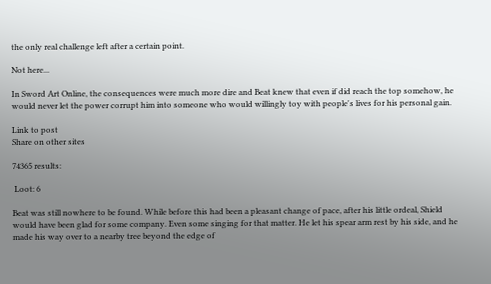the only real challenge left after a certain point.

Not here...

In Sword Art Online, the consequences were much more dire and Beat knew that even if did reach the top somehow, he would never let the power corrupt him into someone who would willingly toy with people's lives for his personal gain.

Link to post
Share on other sites

74365 results:

 Loot: 6

Beat was still nowhere to be found. While before this had been a pleasant change of pace, after his little ordeal, Shield would have been glad for some company. Even some singing for that matter. He let his spear arm rest by his side, and he made his way over to a nearby tree beyond the edge of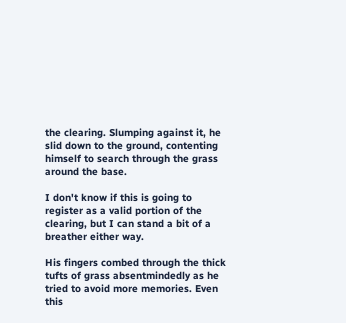the clearing. Slumping against it, he slid down to the ground, contenting himself to search through the grass around the base.

I don't know if this is going to register as a valid portion of the clearing, but I can stand a bit of a breather either way.

His fingers combed through the thick tufts of grass absentmindedly as he tried to avoid more memories. Even this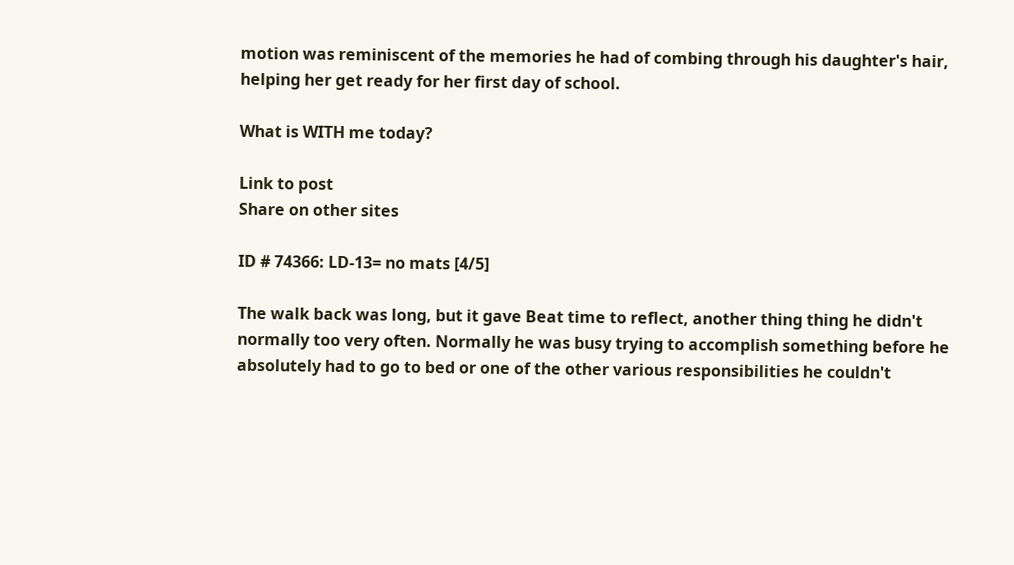motion was reminiscent of the memories he had of combing through his daughter's hair, helping her get ready for her first day of school.

What is WITH me today?

Link to post
Share on other sites

ID # 74366: LD-13= no mats [4/5]

The walk back was long, but it gave Beat time to reflect, another thing thing he didn't normally too very often. Normally he was busy trying to accomplish something before he absolutely had to go to bed or one of the other various responsibilities he couldn't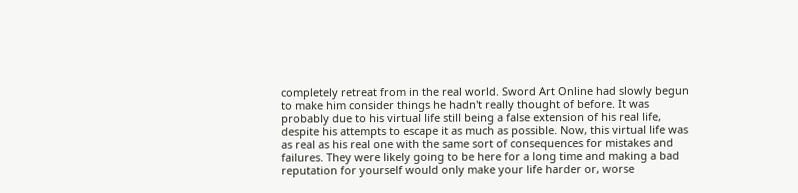completely retreat from in the real world. Sword Art Online had slowly begun to make him consider things he hadn't really thought of before. It was probably due to his virtual life still being a false extension of his real life, despite his attempts to escape it as much as possible. Now, this virtual life was as real as his real one with the same sort of consequences for mistakes and failures. They were likely going to be here for a long time and making a bad reputation for yourself would only make your life harder or, worse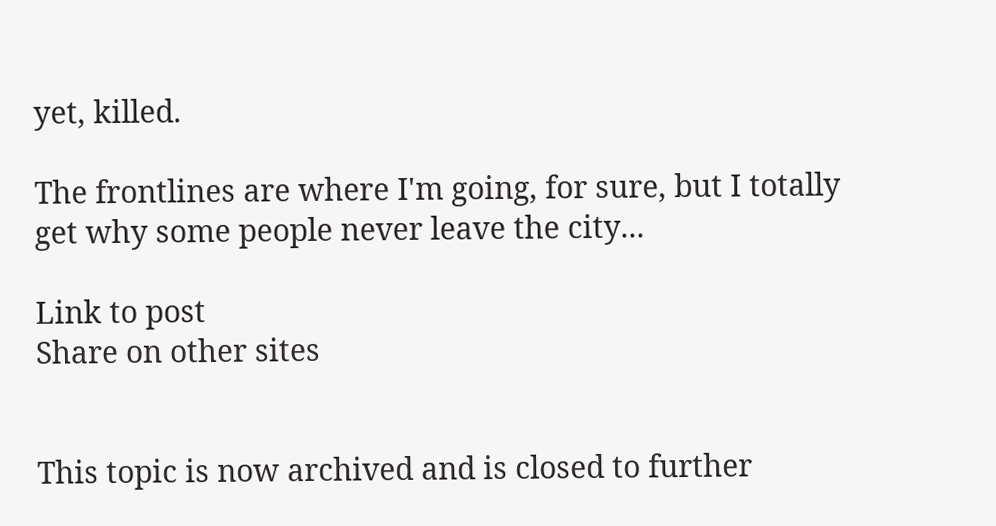yet, killed.

The frontlines are where I'm going, for sure, but I totally get why some people never leave the city...

Link to post
Share on other sites


This topic is now archived and is closed to further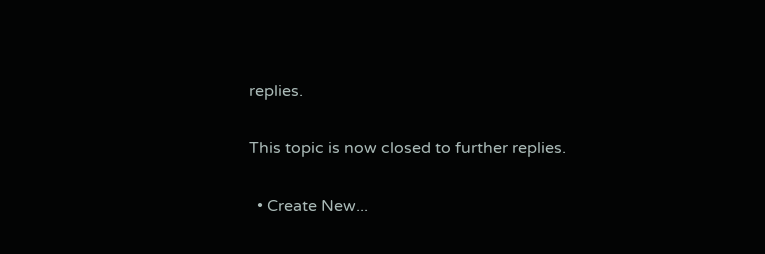replies.

This topic is now closed to further replies.

  • Create New...